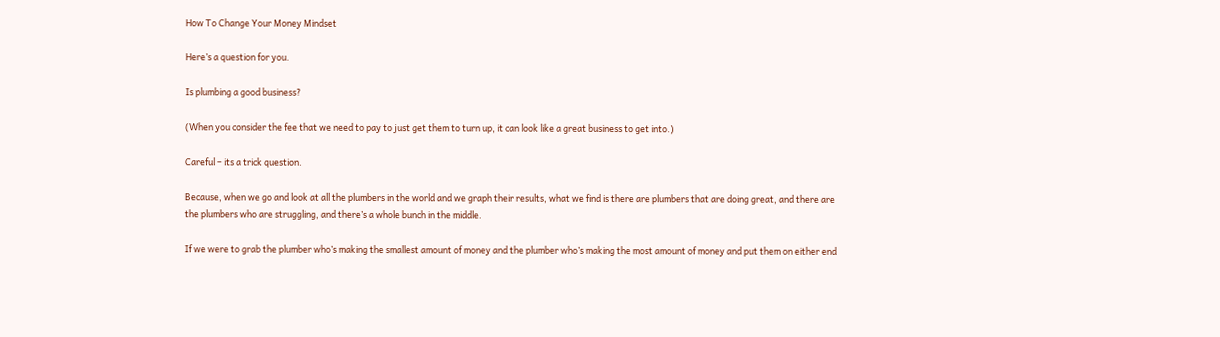How To Change Your Money Mindset

Here’s a question for you.

Is plumbing a good business?

(When you consider the fee that we need to pay to just get them to turn up, it can look like a great business to get into.)

Careful – its a trick question.

Because, when we go and look at all the plumbers in the world and we graph their results, what we find is there are plumbers that are doing great, and there are the plumbers who are struggling, and there’s a whole bunch in the middle.

If we were to grab the plumber who’s making the smallest amount of money and the plumber who’s making the most amount of money and put them on either end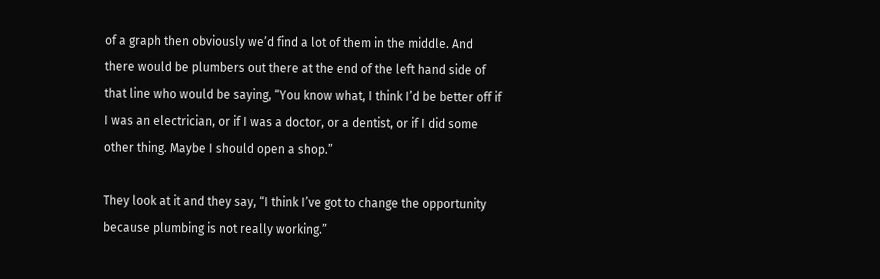of a graph then obviously we’d find a lot of them in the middle. And there would be plumbers out there at the end of the left hand side of that line who would be saying, “You know what, I think I’d be better off if I was an electrician, or if I was a doctor, or a dentist, or if I did some other thing. Maybe I should open a shop.”

They look at it and they say, “I think I’ve got to change the opportunity because plumbing is not really working.”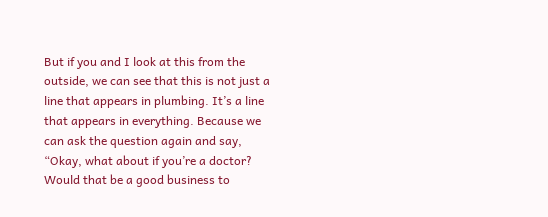But if you and I look at this from the outside, we can see that this is not just a line that appears in plumbing. It’s a line that appears in everything. Because we can ask the question again and say, “Okay, what about if you’re a doctor? Would that be a good business to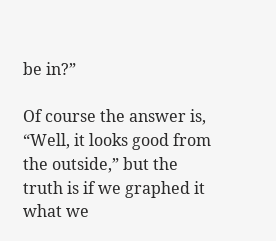be in?”

Of course the answer is, “Well, it looks good from the outside,” but the truth is if we graphed it what we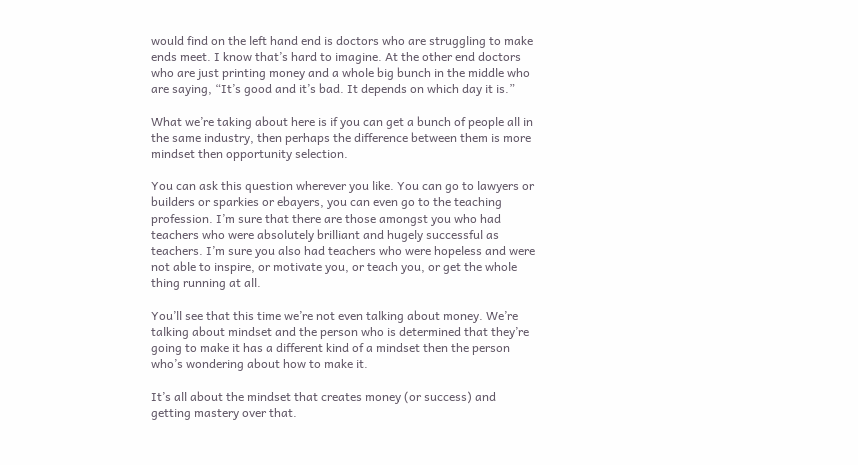would find on the left hand end is doctors who are struggling to make ends meet. I know that’s hard to imagine. At the other end doctors who are just printing money and a whole big bunch in the middle who are saying, “It’s good and it’s bad. It depends on which day it is.”

What we’re taking about here is if you can get a bunch of people all in the same industry, then perhaps the difference between them is more mindset then opportunity selection.

You can ask this question wherever you like. You can go to lawyers or builders or sparkies or ebayers, you can even go to the teaching profession. I’m sure that there are those amongst you who had teachers who were absolutely brilliant and hugely successful as teachers. I’m sure you also had teachers who were hopeless and were not able to inspire, or motivate you, or teach you, or get the whole thing running at all.

You’ll see that this time we’re not even talking about money. We’re talking about mindset and the person who is determined that they’re going to make it has a different kind of a mindset then the person who’s wondering about how to make it.

It’s all about the mindset that creates money (or success) and getting mastery over that.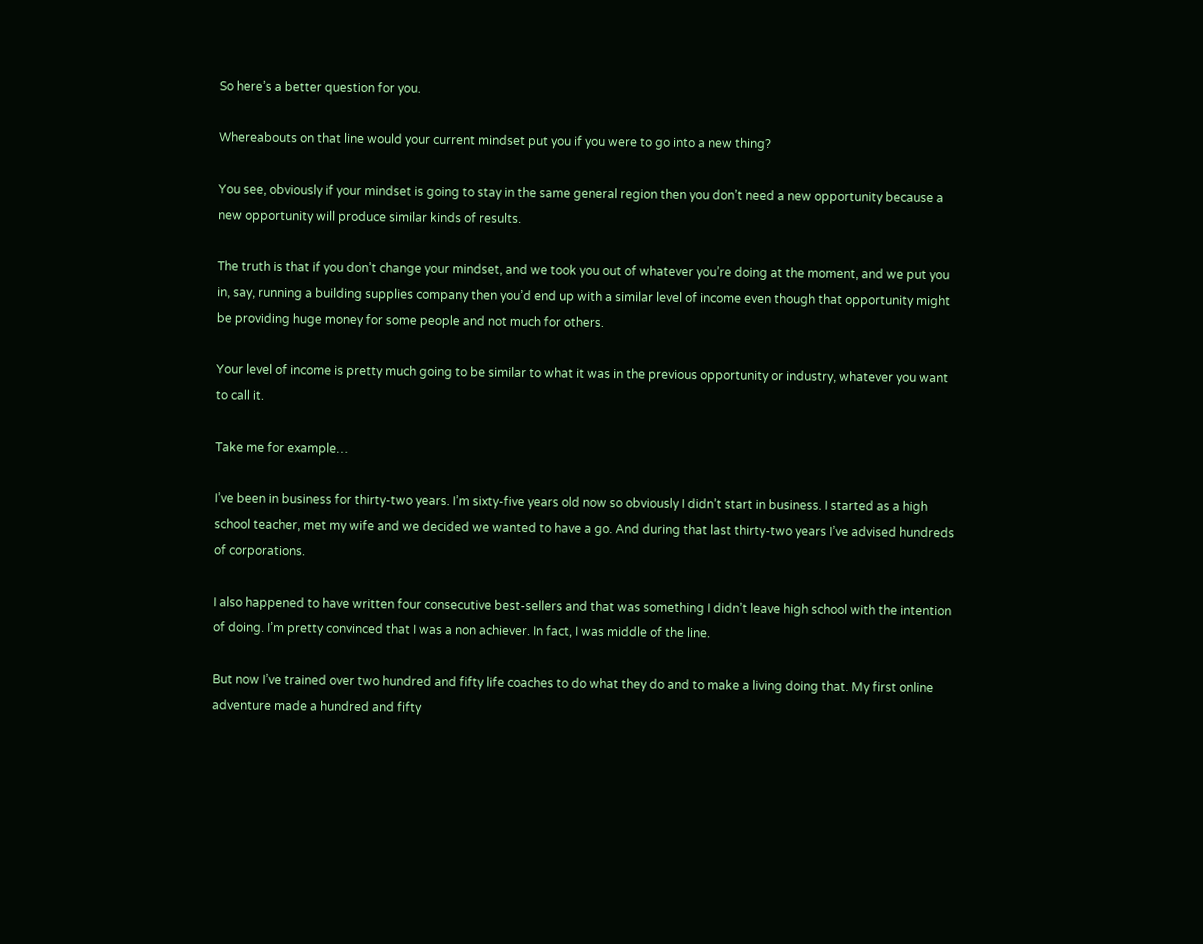So here’s a better question for you.

Whereabouts on that line would your current mindset put you if you were to go into a new thing?

You see, obviously if your mindset is going to stay in the same general region then you don’t need a new opportunity because a new opportunity will produce similar kinds of results.

The truth is that if you don’t change your mindset, and we took you out of whatever you’re doing at the moment, and we put you in, say, running a building supplies company then you’d end up with a similar level of income even though that opportunity might be providing huge money for some people and not much for others.

Your level of income is pretty much going to be similar to what it was in the previous opportunity or industry, whatever you want to call it.

Take me for example…

I’ve been in business for thirty-two years. I’m sixty-five years old now so obviously I didn’t start in business. I started as a high school teacher, met my wife and we decided we wanted to have a go. And during that last thirty-two years I’ve advised hundreds of corporations.

I also happened to have written four consecutive best-sellers and that was something I didn’t leave high school with the intention of doing. I’m pretty convinced that I was a non achiever. In fact, I was middle of the line.

But now I’ve trained over two hundred and fifty life coaches to do what they do and to make a living doing that. My first online adventure made a hundred and fifty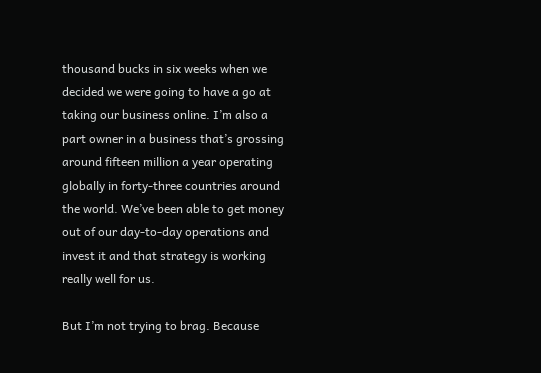thousand bucks in six weeks when we decided we were going to have a go at taking our business online. I’m also a part owner in a business that’s grossing around fifteen million a year operating globally in forty-three countries around the world. We’ve been able to get money out of our day-to-day operations and invest it and that strategy is working really well for us.

But I’m not trying to brag. Because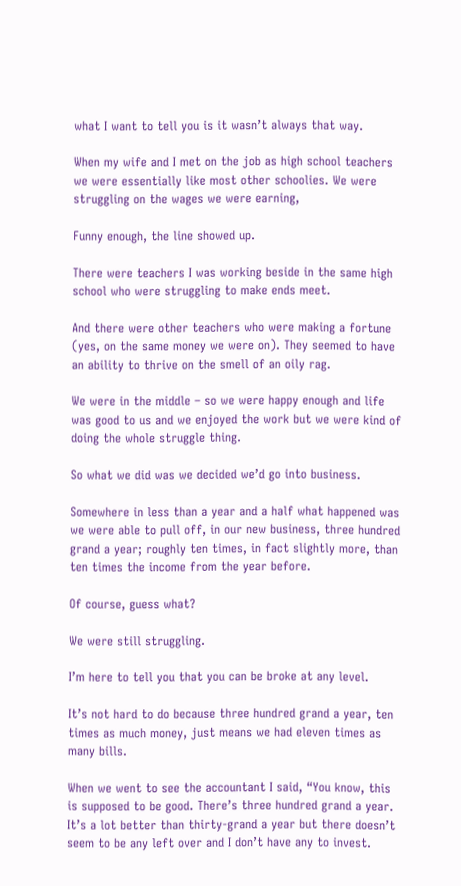what I want to tell you is it wasn’t always that way.

When my wife and I met on the job as high school teachers we were essentially like most other schoolies. We were struggling on the wages we were earning,

Funny enough, the line showed up.

There were teachers I was working beside in the same high school who were struggling to make ends meet.

And there were other teachers who were making a fortune (yes, on the same money we were on). They seemed to have an ability to thrive on the smell of an oily rag.

We were in the middle – so we were happy enough and life was good to us and we enjoyed the work but we were kind of doing the whole struggle thing.

So what we did was we decided we’d go into business.

Somewhere in less than a year and a half what happened was we were able to pull off, in our new business, three hundred grand a year; roughly ten times, in fact slightly more, than ten times the income from the year before.

Of course, guess what?

We were still struggling.

I’m here to tell you that you can be broke at any level.

It’s not hard to do because three hundred grand a year, ten times as much money, just means we had eleven times as many bills.

When we went to see the accountant I said, “You know, this is supposed to be good. There’s three hundred grand a year. It’s a lot better than thirty-grand a year but there doesn’t seem to be any left over and I don’t have any to invest.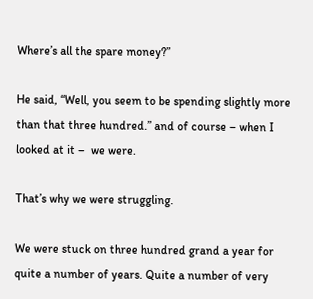Where’s all the spare money?”

He said, “Well, you seem to be spending slightly more than that three hundred.” and of course – when I looked at it –  we were.

That’s why we were struggling.

We were stuck on three hundred grand a year for quite a number of years. Quite a number of very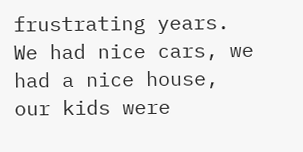frustrating years. We had nice cars, we had a nice house, our kids were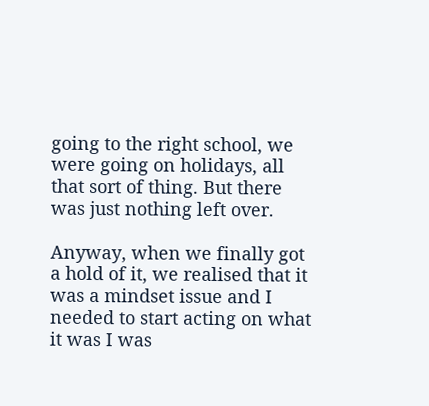going to the right school, we were going on holidays, all that sort of thing. But there was just nothing left over.

Anyway, when we finally got a hold of it, we realised that it was a mindset issue and I needed to start acting on what it was I was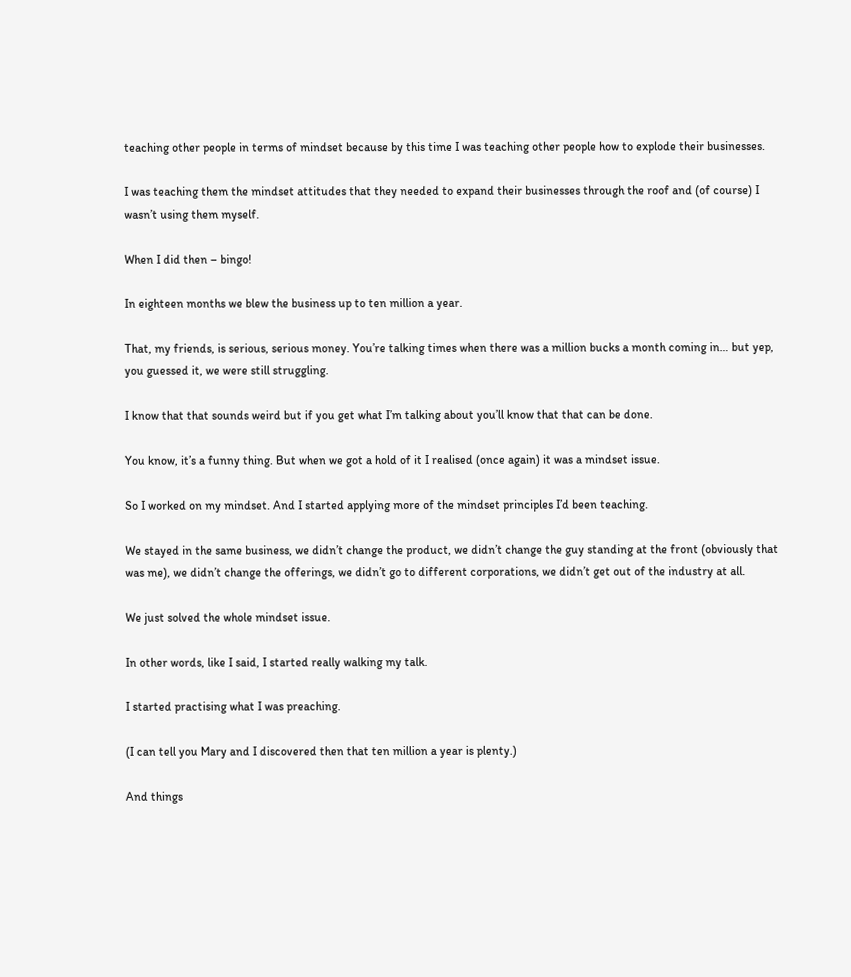teaching other people in terms of mindset because by this time I was teaching other people how to explode their businesses.

I was teaching them the mindset attitudes that they needed to expand their businesses through the roof and (of course) I wasn’t using them myself.

When I did then – bingo!

In eighteen months we blew the business up to ten million a year.

That, my friends, is serious, serious money. You’re talking times when there was a million bucks a month coming in… but yep, you guessed it, we were still struggling.

I know that that sounds weird but if you get what I’m talking about you’ll know that that can be done.

You know, it’s a funny thing. But when we got a hold of it I realised (once again) it was a mindset issue.

So I worked on my mindset. And I started applying more of the mindset principles I’d been teaching.

We stayed in the same business, we didn’t change the product, we didn’t change the guy standing at the front (obviously that was me), we didn’t change the offerings, we didn’t go to different corporations, we didn’t get out of the industry at all.

We just solved the whole mindset issue.

In other words, like I said, I started really walking my talk.

I started practising what I was preaching.

(I can tell you Mary and I discovered then that ten million a year is plenty.)

And things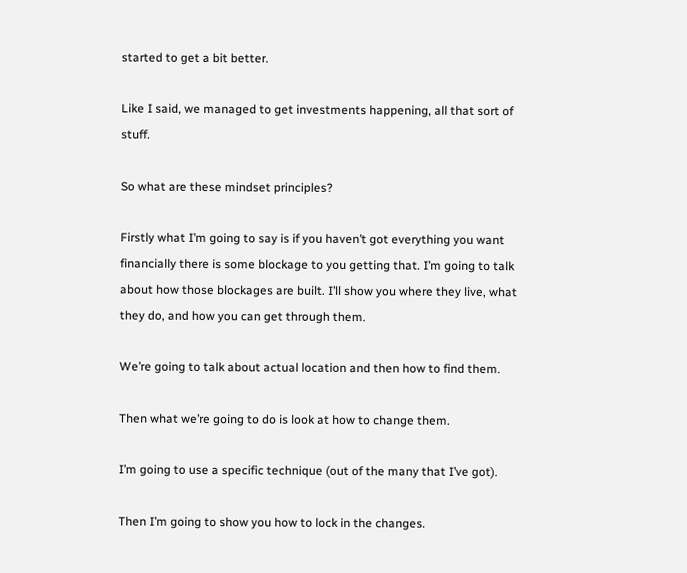started to get a bit better.

Like I said, we managed to get investments happening, all that sort of stuff.

So what are these mindset principles?

Firstly what I’m going to say is if you haven’t got everything you want financially there is some blockage to you getting that. I’m going to talk about how those blockages are built. I’ll show you where they live, what they do, and how you can get through them.

We’re going to talk about actual location and then how to find them.

Then what we’re going to do is look at how to change them.

I’m going to use a specific technique (out of the many that I’ve got).

Then I’m going to show you how to lock in the changes.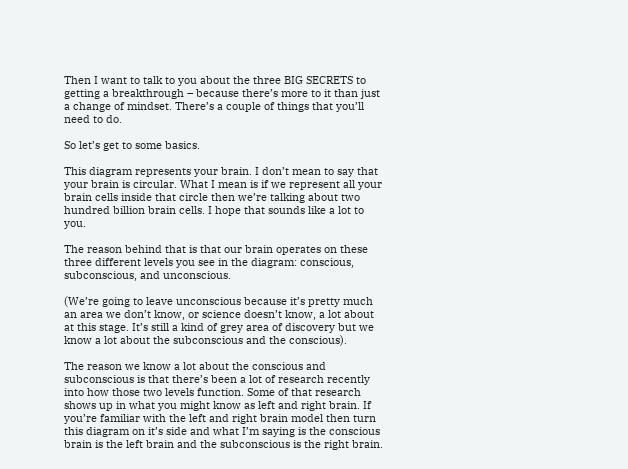Then I want to talk to you about the three BIG SECRETS to getting a breakthrough – because there’s more to it than just a change of mindset. There’s a couple of things that you’ll need to do.

So let’s get to some basics.

This diagram represents your brain. I don’t mean to say that your brain is circular. What I mean is if we represent all your brain cells inside that circle then we’re talking about two hundred billion brain cells. I hope that sounds like a lot to you.

The reason behind that is that our brain operates on these three different levels you see in the diagram: conscious, subconscious, and unconscious.

(We’re going to leave unconscious because it’s pretty much an area we don’t know, or science doesn’t know, a lot about at this stage. It’s still a kind of grey area of discovery but we know a lot about the subconscious and the conscious).

The reason we know a lot about the conscious and subconscious is that there’s been a lot of research recently into how those two levels function. Some of that research shows up in what you might know as left and right brain. If you’re familiar with the left and right brain model then turn this diagram on it’s side and what I’m saying is the conscious brain is the left brain and the subconscious is the right brain.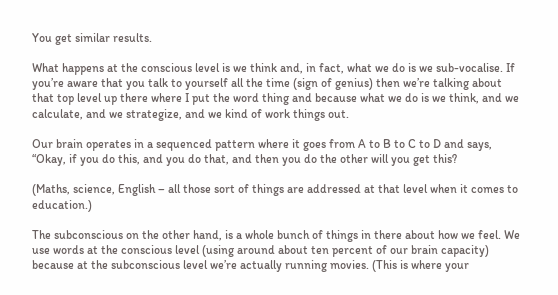You get similar results.

What happens at the conscious level is we think and, in fact, what we do is we sub-vocalise. If you’re aware that you talk to yourself all the time (sign of genius) then we’re talking about that top level up there where I put the word thing and because what we do is we think, and we calculate, and we strategize, and we kind of work things out.

Our brain operates in a sequenced pattern where it goes from A to B to C to D and says, “Okay, if you do this, and you do that, and then you do the other will you get this?

(Maths, science, English – all those sort of things are addressed at that level when it comes to education.)

The subconscious on the other hand, is a whole bunch of things in there about how we feel. We use words at the conscious level (using around about ten percent of our brain capacity) because at the subconscious level we’re actually running movies. (This is where your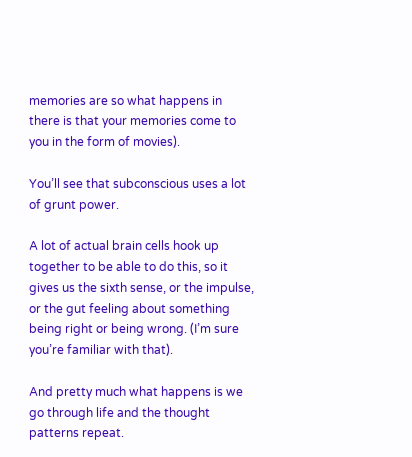memories are so what happens in there is that your memories come to you in the form of movies).

You’ll see that subconscious uses a lot of grunt power.

A lot of actual brain cells hook up together to be able to do this, so it gives us the sixth sense, or the impulse, or the gut feeling about something being right or being wrong. (I’m sure you’re familiar with that).

And pretty much what happens is we go through life and the thought patterns repeat.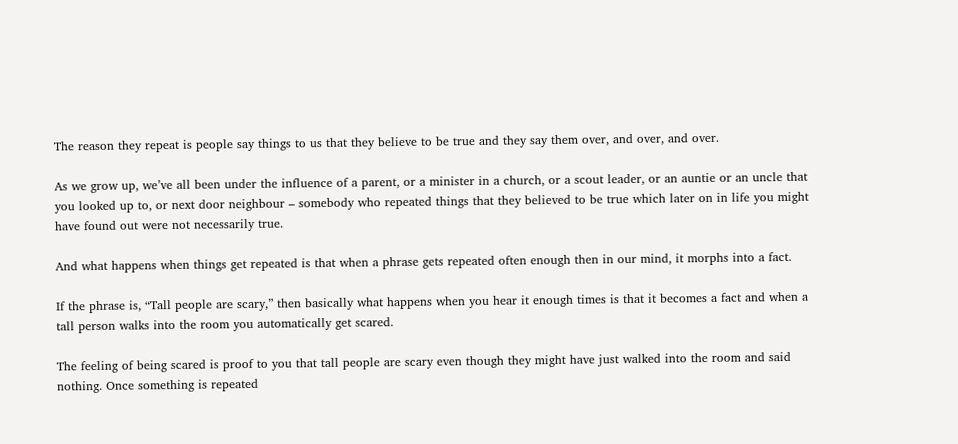The reason they repeat is people say things to us that they believe to be true and they say them over, and over, and over.

As we grow up, we’ve all been under the influence of a parent, or a minister in a church, or a scout leader, or an auntie or an uncle that you looked up to, or next door neighbour – somebody who repeated things that they believed to be true which later on in life you might have found out were not necessarily true.

And what happens when things get repeated is that when a phrase gets repeated often enough then in our mind, it morphs into a fact.

If the phrase is, “Tall people are scary,” then basically what happens when you hear it enough times is that it becomes a fact and when a tall person walks into the room you automatically get scared.

The feeling of being scared is proof to you that tall people are scary even though they might have just walked into the room and said nothing. Once something is repeated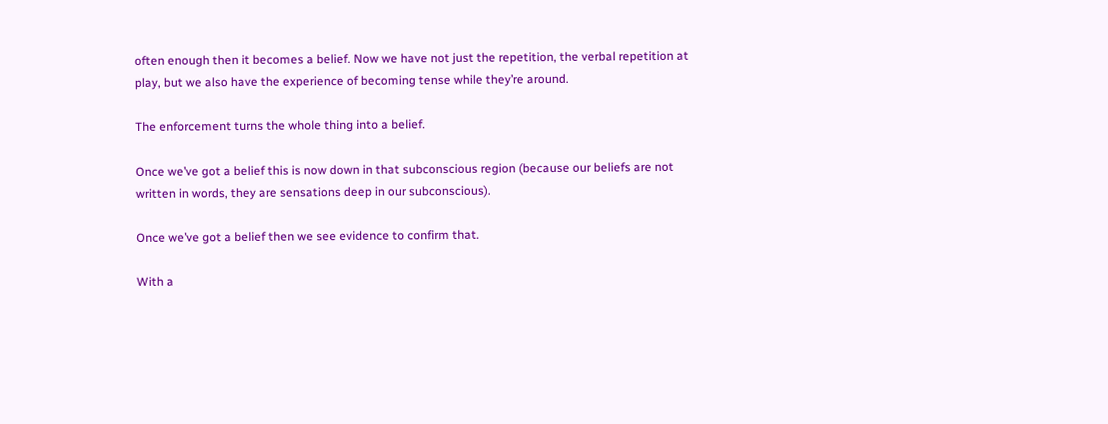often enough then it becomes a belief. Now we have not just the repetition, the verbal repetition at play, but we also have the experience of becoming tense while they’re around.

The enforcement turns the whole thing into a belief.

Once we’ve got a belief this is now down in that subconscious region (because our beliefs are not written in words, they are sensations deep in our subconscious).

Once we’ve got a belief then we see evidence to confirm that.

With a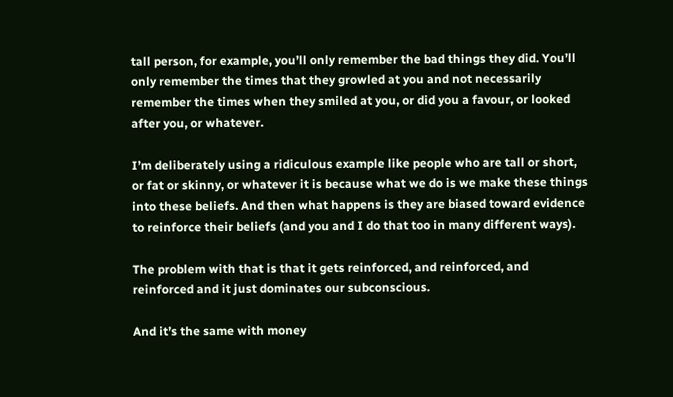tall person, for example, you’ll only remember the bad things they did. You’ll only remember the times that they growled at you and not necessarily remember the times when they smiled at you, or did you a favour, or looked after you, or whatever.

I’m deliberately using a ridiculous example like people who are tall or short, or fat or skinny, or whatever it is because what we do is we make these things into these beliefs. And then what happens is they are biased toward evidence to reinforce their beliefs (and you and I do that too in many different ways).

The problem with that is that it gets reinforced, and reinforced, and reinforced and it just dominates our subconscious.

And it’s the same with money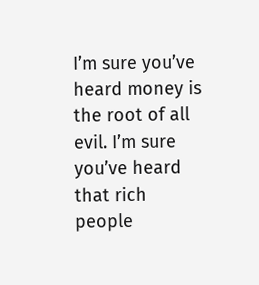I’m sure you’ve heard money is the root of all evil. I’m sure you’ve heard that rich people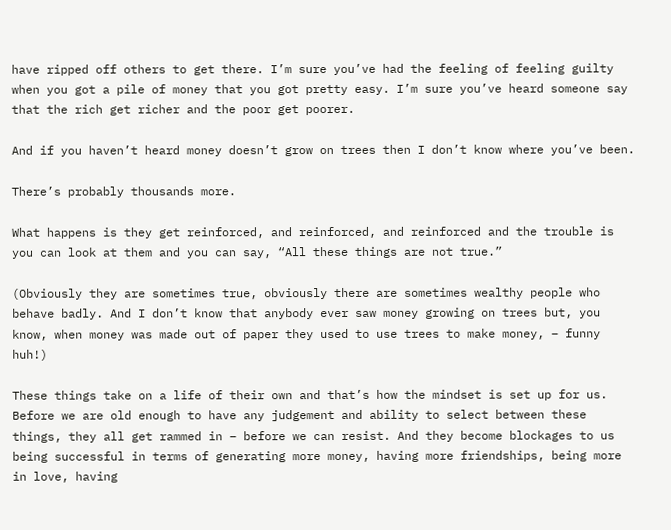have ripped off others to get there. I’m sure you’ve had the feeling of feeling guilty when you got a pile of money that you got pretty easy. I’m sure you’ve heard someone say that the rich get richer and the poor get poorer.

And if you haven’t heard money doesn’t grow on trees then I don’t know where you’ve been.

There’s probably thousands more.

What happens is they get reinforced, and reinforced, and reinforced and the trouble is you can look at them and you can say, “All these things are not true.”

(Obviously they are sometimes true, obviously there are sometimes wealthy people who behave badly. And I don’t know that anybody ever saw money growing on trees but, you know, when money was made out of paper they used to use trees to make money, – funny huh!)

These things take on a life of their own and that’s how the mindset is set up for us. Before we are old enough to have any judgement and ability to select between these things, they all get rammed in – before we can resist. And they become blockages to us being successful in terms of generating more money, having more friendships, being more in love, having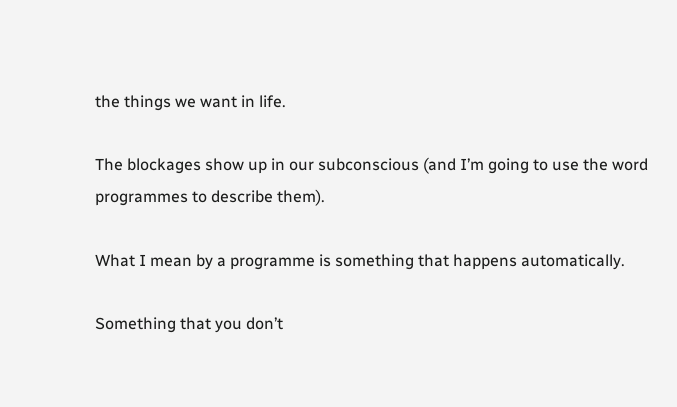the things we want in life.

The blockages show up in our subconscious (and I’m going to use the word programmes to describe them).

What I mean by a programme is something that happens automatically.

Something that you don’t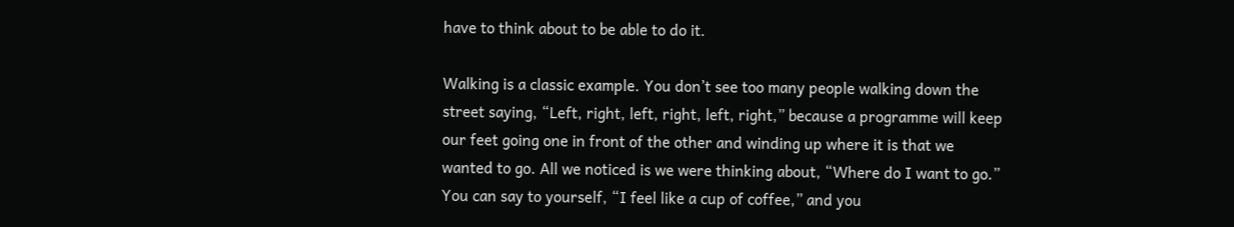have to think about to be able to do it.

Walking is a classic example. You don’t see too many people walking down the street saying, “Left, right, left, right, left, right,” because a programme will keep our feet going one in front of the other and winding up where it is that we wanted to go. All we noticed is we were thinking about, “Where do I want to go.” You can say to yourself, “I feel like a cup of coffee,” and you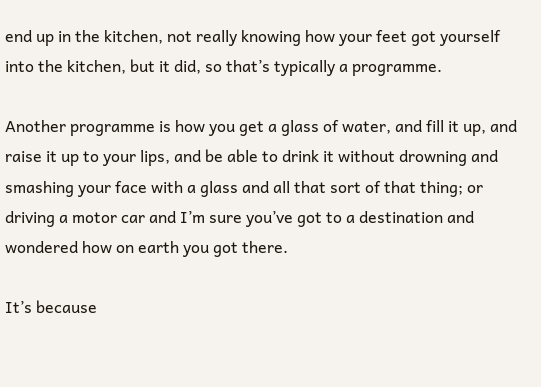end up in the kitchen, not really knowing how your feet got yourself into the kitchen, but it did, so that’s typically a programme.

Another programme is how you get a glass of water, and fill it up, and raise it up to your lips, and be able to drink it without drowning and smashing your face with a glass and all that sort of that thing; or driving a motor car and I’m sure you’ve got to a destination and wondered how on earth you got there.

It’s because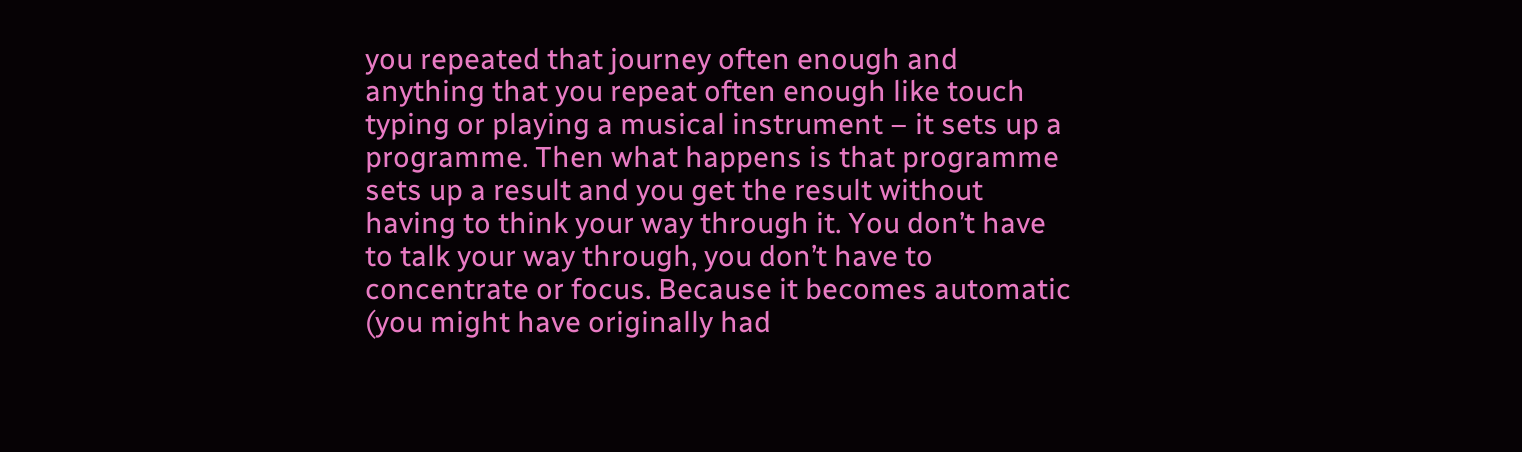you repeated that journey often enough and anything that you repeat often enough like touch typing or playing a musical instrument – it sets up a programme. Then what happens is that programme sets up a result and you get the result without having to think your way through it. You don’t have to talk your way through, you don’t have to concentrate or focus. Because it becomes automatic (you might have originally had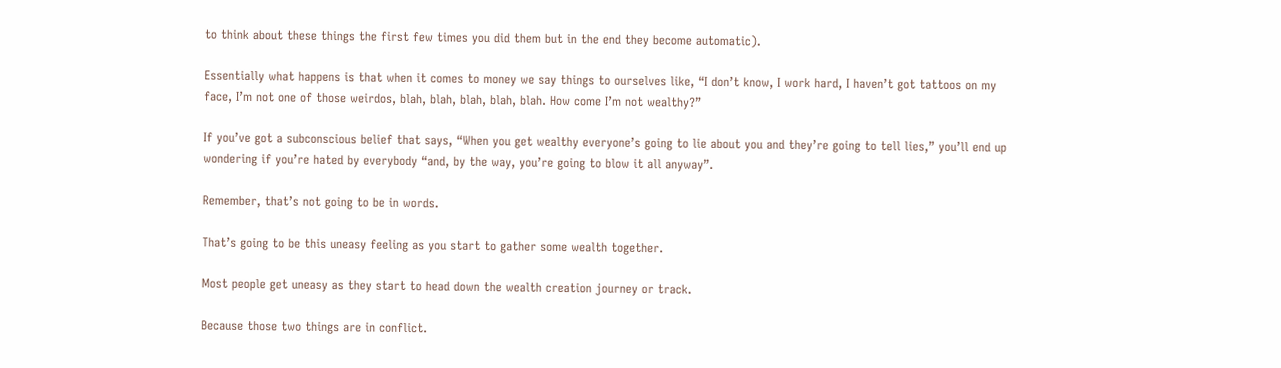to think about these things the first few times you did them but in the end they become automatic).

Essentially what happens is that when it comes to money we say things to ourselves like, “I don’t know, I work hard, I haven’t got tattoos on my face, I’m not one of those weirdos, blah, blah, blah, blah, blah. How come I’m not wealthy?”

If you’ve got a subconscious belief that says, “When you get wealthy everyone’s going to lie about you and they’re going to tell lies,” you’ll end up wondering if you’re hated by everybody “and, by the way, you’re going to blow it all anyway”.

Remember, that’s not going to be in words.

That’s going to be this uneasy feeling as you start to gather some wealth together.

Most people get uneasy as they start to head down the wealth creation journey or track.

Because those two things are in conflict.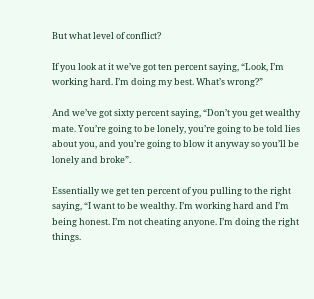But what level of conflict?

If you look at it we’ve got ten percent saying, “Look, I’m working hard. I’m doing my best. What’s wrong?”

And we’ve got sixty percent saying, “Don’t you get wealthy mate. You’re going to be lonely, you’re going to be told lies about you, and you’re going to blow it anyway so you’ll be lonely and broke”.

Essentially we get ten percent of you pulling to the right saying, “I want to be wealthy. I’m working hard and I’m being honest. I’m not cheating anyone. I’m doing the right things.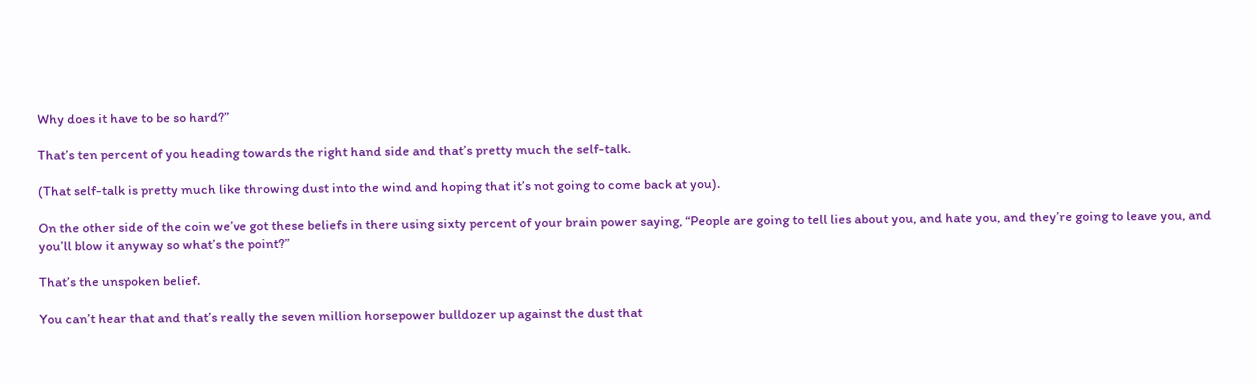Why does it have to be so hard?”

That’s ten percent of you heading towards the right hand side and that’s pretty much the self-talk.

(That self-talk is pretty much like throwing dust into the wind and hoping that it’s not going to come back at you).

On the other side of the coin we’ve got these beliefs in there using sixty percent of your brain power saying, “People are going to tell lies about you, and hate you, and they’re going to leave you, and you’ll blow it anyway so what’s the point?”

That’s the unspoken belief.

You can’t hear that and that’s really the seven million horsepower bulldozer up against the dust that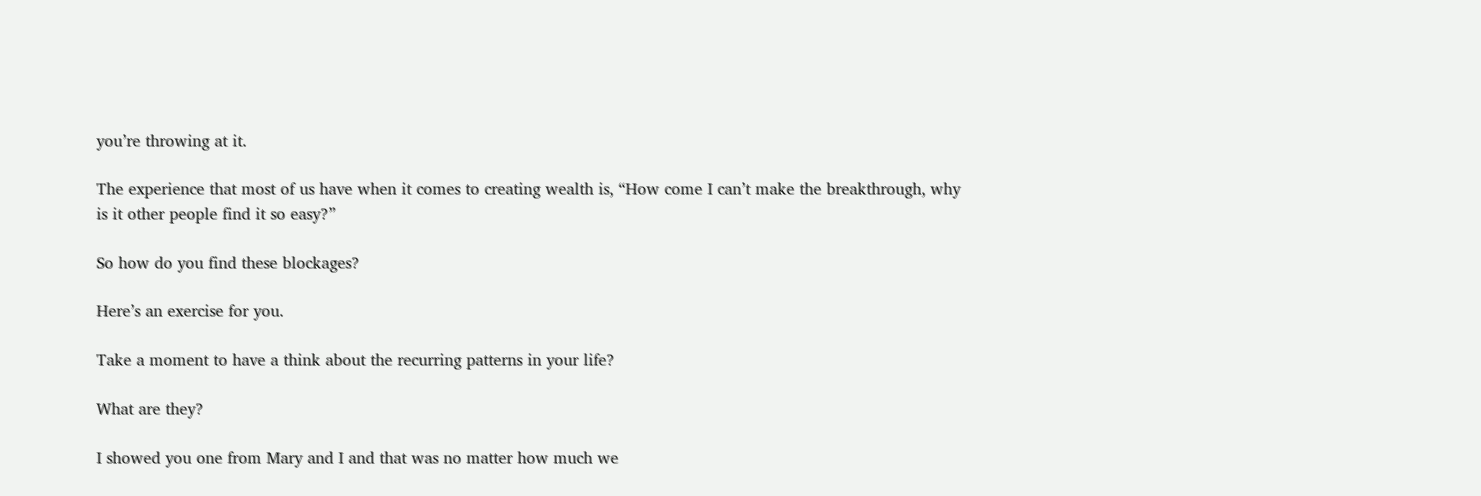you’re throwing at it.

The experience that most of us have when it comes to creating wealth is, “How come I can’t make the breakthrough, why is it other people find it so easy?”

So how do you find these blockages?

Here’s an exercise for you.

Take a moment to have a think about the recurring patterns in your life?

What are they?

I showed you one from Mary and I and that was no matter how much we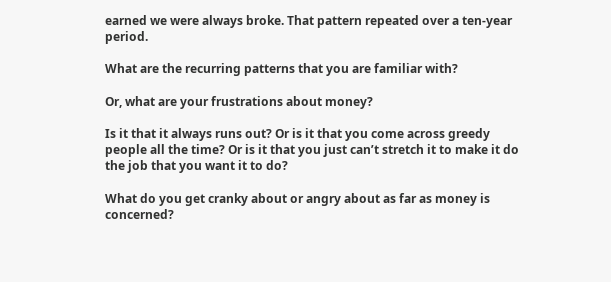earned we were always broke. That pattern repeated over a ten-year period.

What are the recurring patterns that you are familiar with?

Or, what are your frustrations about money?

Is it that it always runs out? Or is it that you come across greedy people all the time? Or is it that you just can’t stretch it to make it do the job that you want it to do?

What do you get cranky about or angry about as far as money is concerned?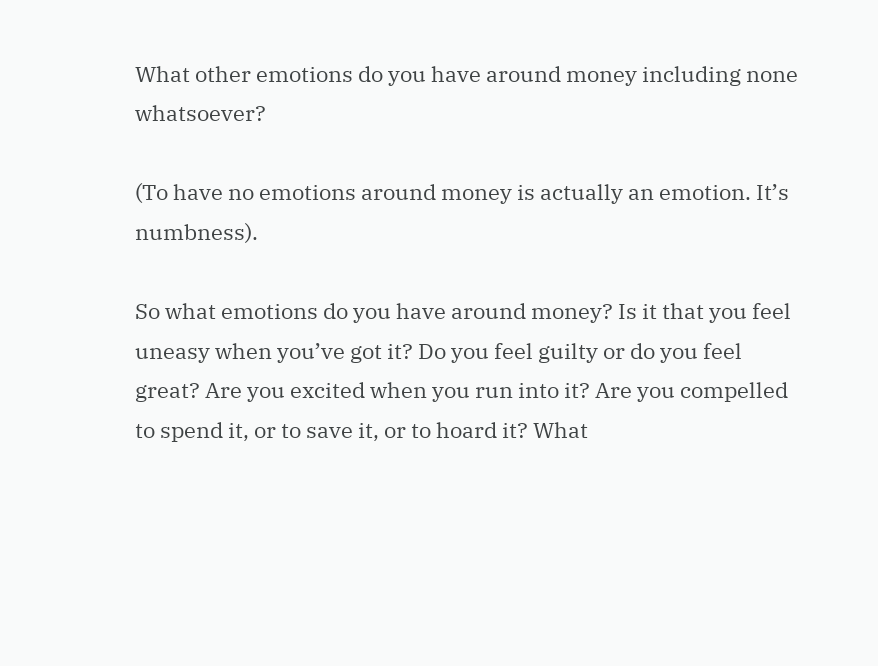What other emotions do you have around money including none whatsoever?

(To have no emotions around money is actually an emotion. It’s numbness).

So what emotions do you have around money? Is it that you feel uneasy when you’ve got it? Do you feel guilty or do you feel great? Are you excited when you run into it? Are you compelled to spend it, or to save it, or to hoard it? What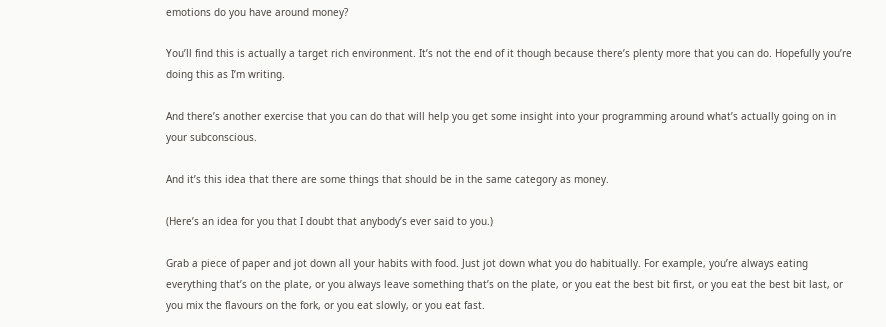emotions do you have around money?

You’ll find this is actually a target rich environment. It’s not the end of it though because there’s plenty more that you can do. Hopefully you’re doing this as I’m writing.

And there’s another exercise that you can do that will help you get some insight into your programming around what’s actually going on in your subconscious.

And it’s this idea that there are some things that should be in the same category as money.

(Here’s an idea for you that I doubt that anybody’s ever said to you.)

Grab a piece of paper and jot down all your habits with food. Just jot down what you do habitually. For example, you’re always eating everything that’s on the plate, or you always leave something that’s on the plate, or you eat the best bit first, or you eat the best bit last, or you mix the flavours on the fork, or you eat slowly, or you eat fast.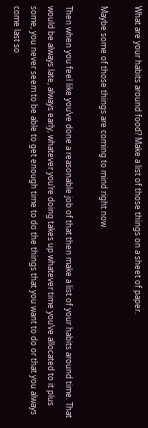What are your habits around food? Make a list of those things on a sheet of paper.

Maybe some of those things are coming to mind right now.

Then when you feel like you’ve done a reasonable job of that then make a list of your habits around time. That would be always late, always early, whatever you’re doing takes up whatever time you’ve allocated to it plus some, you never seem to be able to get enough time to do the things that you want to do or that you always come last so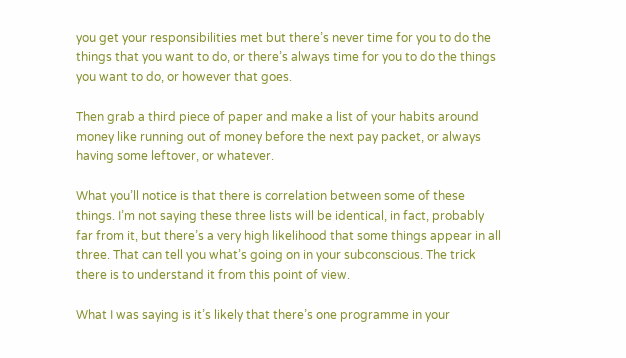you get your responsibilities met but there’s never time for you to do the things that you want to do, or there’s always time for you to do the things you want to do, or however that goes.

Then grab a third piece of paper and make a list of your habits around money like running out of money before the next pay packet, or always having some leftover, or whatever.

What you’ll notice is that there is correlation between some of these things. I’m not saying these three lists will be identical, in fact, probably far from it, but there’s a very high likelihood that some things appear in all three. That can tell you what’s going on in your subconscious. The trick there is to understand it from this point of view.

What I was saying is it’s likely that there’s one programme in your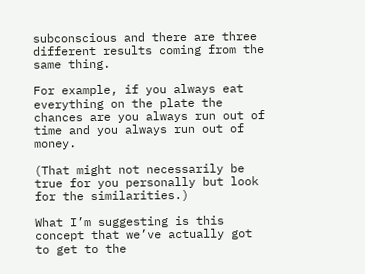subconscious and there are three different results coming from the same thing.

For example, if you always eat everything on the plate the chances are you always run out of time and you always run out of money.

(That might not necessarily be true for you personally but look for the similarities.)

What I’m suggesting is this concept that we’ve actually got to get to the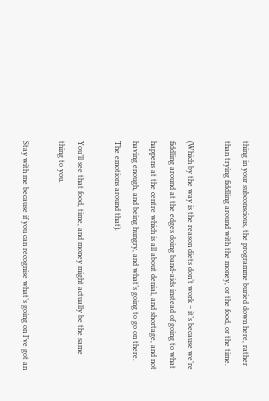thing in your subconscious, the programme buried down here, rather than trying fiddling around with the money, or the food, or the time.

(Which by the way is the reason diets don’t work – it’s because we’re fiddling around at the edges doing band-aids instead of going to what happens at the centre which is all about denial, and shortage, and not having enough, and being hungry, and what’s going to go on there. The emotions around that).

You’ll see that food, time, and money might actually be the same thing to you.

Stay with me because if you can recognise what’s going on I’ve got an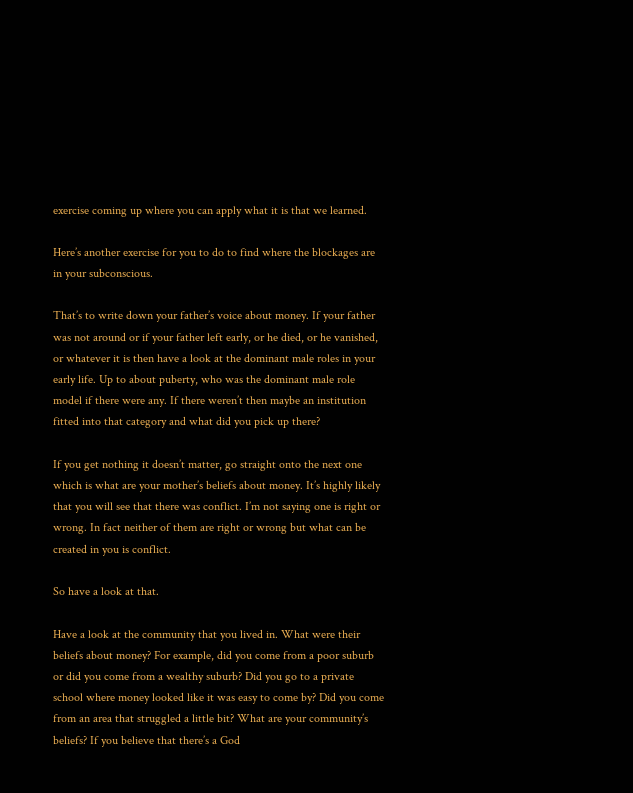exercise coming up where you can apply what it is that we learned.

Here’s another exercise for you to do to find where the blockages are in your subconscious.

That’s to write down your father’s voice about money. If your father was not around or if your father left early, or he died, or he vanished, or whatever it is then have a look at the dominant male roles in your early life. Up to about puberty, who was the dominant male role model if there were any. If there weren’t then maybe an institution fitted into that category and what did you pick up there?

If you get nothing it doesn’t matter, go straight onto the next one which is what are your mother’s beliefs about money. It’s highly likely that you will see that there was conflict. I’m not saying one is right or wrong. In fact neither of them are right or wrong but what can be created in you is conflict.

So have a look at that.

Have a look at the community that you lived in. What were their beliefs about money? For example, did you come from a poor suburb or did you come from a wealthy suburb? Did you go to a private school where money looked like it was easy to come by? Did you come from an area that struggled a little bit? What are your community’s beliefs? If you believe that there’s a God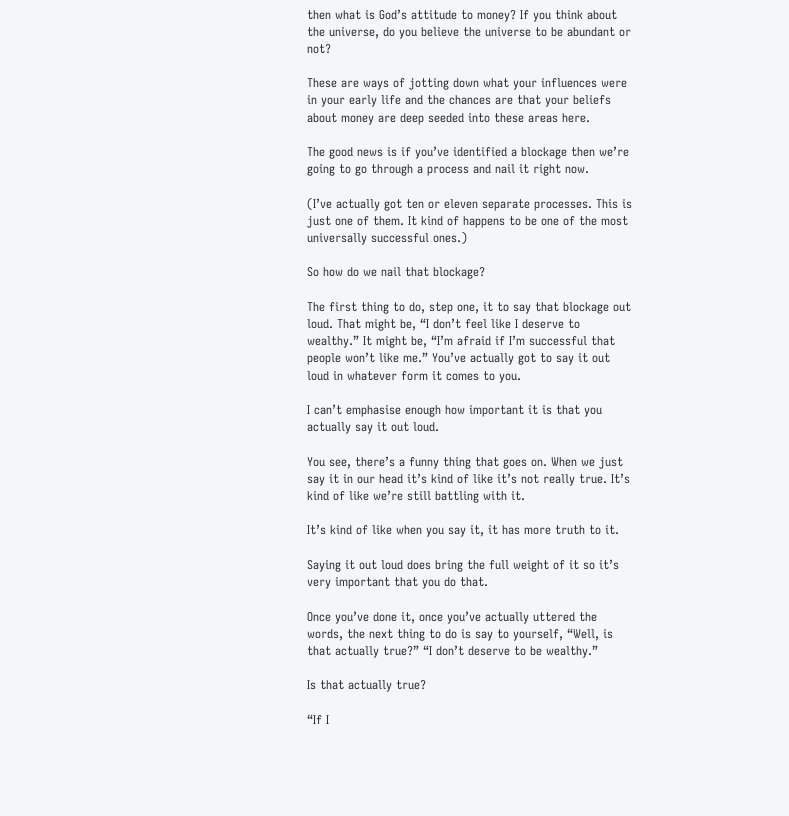then what is God’s attitude to money? If you think about the universe, do you believe the universe to be abundant or not?

These are ways of jotting down what your influences were in your early life and the chances are that your beliefs about money are deep seeded into these areas here.

The good news is if you’ve identified a blockage then we’re going to go through a process and nail it right now.

(I’ve actually got ten or eleven separate processes. This is just one of them. It kind of happens to be one of the most universally successful ones.)

So how do we nail that blockage?

The first thing to do, step one, it to say that blockage out loud. That might be, “I don’t feel like I deserve to wealthy.” It might be, “I’m afraid if I’m successful that people won’t like me.” You’ve actually got to say it out loud in whatever form it comes to you.

I can’t emphasise enough how important it is that you actually say it out loud.

You see, there’s a funny thing that goes on. When we just say it in our head it’s kind of like it’s not really true. It’s kind of like we’re still battling with it.

It’s kind of like when you say it, it has more truth to it.

Saying it out loud does bring the full weight of it so it’s very important that you do that.

Once you’ve done it, once you’ve actually uttered the words, the next thing to do is say to yourself, “Well, is that actually true?” “I don’t deserve to be wealthy.”

Is that actually true?

“If I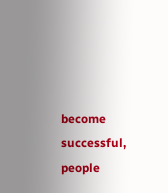become successful, people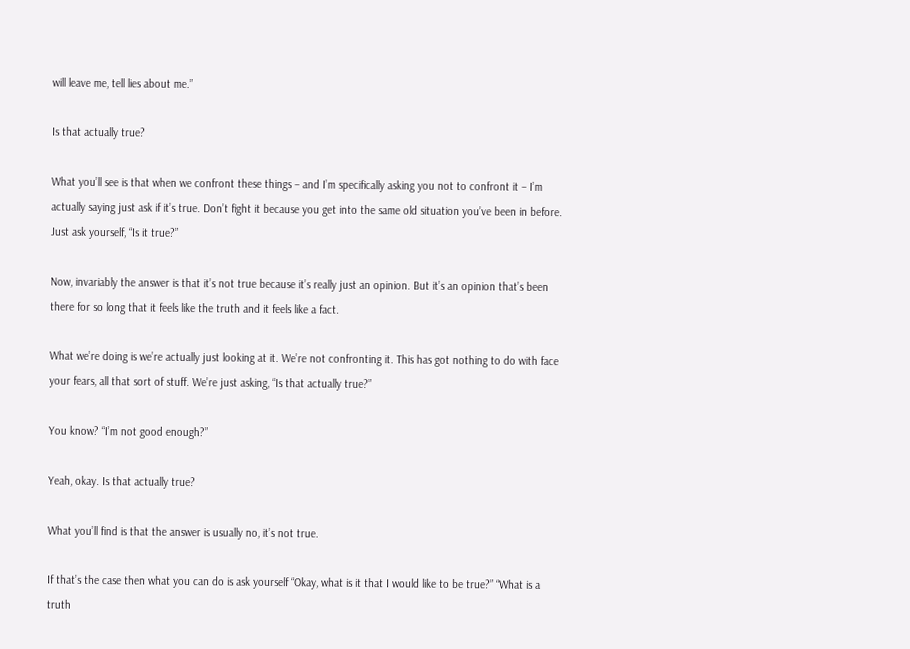will leave me, tell lies about me.”

Is that actually true?

What you’ll see is that when we confront these things – and I’m specifically asking you not to confront it – I’m actually saying just ask if it’s true. Don’t fight it because you get into the same old situation you’ve been in before. Just ask yourself, “Is it true?”

Now, invariably the answer is that it’s not true because it’s really just an opinion. But it’s an opinion that’s been there for so long that it feels like the truth and it feels like a fact.

What we’re doing is we’re actually just looking at it. We’re not confronting it. This has got nothing to do with face your fears, all that sort of stuff. We’re just asking, “Is that actually true?”

You know? “I’m not good enough?”

Yeah, okay. Is that actually true?

What you’ll find is that the answer is usually no, it’s not true.

If that’s the case then what you can do is ask yourself “Okay, what is it that I would like to be true?” “What is a truth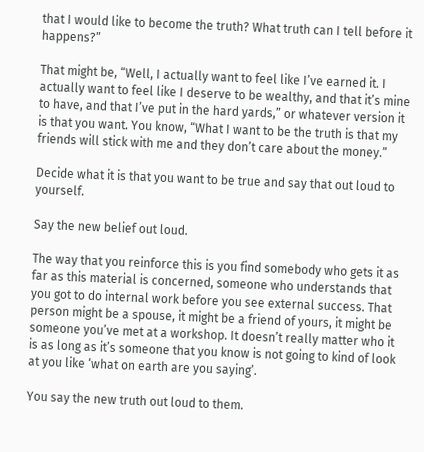that I would like to become the truth? What truth can I tell before it happens?”

That might be, “Well, I actually want to feel like I’ve earned it. I actually want to feel like I deserve to be wealthy, and that it’s mine to have, and that I’ve put in the hard yards,” or whatever version it is that you want. You know, “What I want to be the truth is that my friends will stick with me and they don’t care about the money.”

Decide what it is that you want to be true and say that out loud to yourself.

Say the new belief out loud.

The way that you reinforce this is you find somebody who gets it as far as this material is concerned, someone who understands that you got to do internal work before you see external success. That person might be a spouse, it might be a friend of yours, it might be someone you’ve met at a workshop. It doesn’t really matter who it is as long as it’s someone that you know is not going to kind of look at you like ‘what on earth are you saying’.

You say the new truth out loud to them.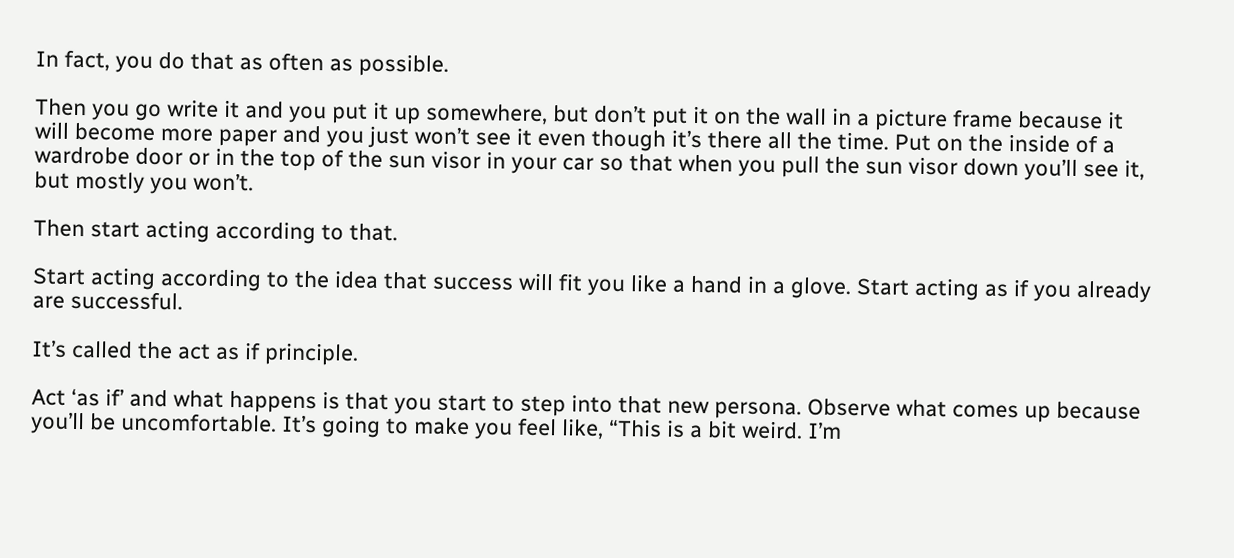In fact, you do that as often as possible.

Then you go write it and you put it up somewhere, but don’t put it on the wall in a picture frame because it will become more paper and you just won’t see it even though it’s there all the time. Put on the inside of a wardrobe door or in the top of the sun visor in your car so that when you pull the sun visor down you’ll see it, but mostly you won’t.

Then start acting according to that.

Start acting according to the idea that success will fit you like a hand in a glove. Start acting as if you already are successful.

It’s called the act as if principle.

Act ‘as if’ and what happens is that you start to step into that new persona. Observe what comes up because you’ll be uncomfortable. It’s going to make you feel like, “This is a bit weird. I’m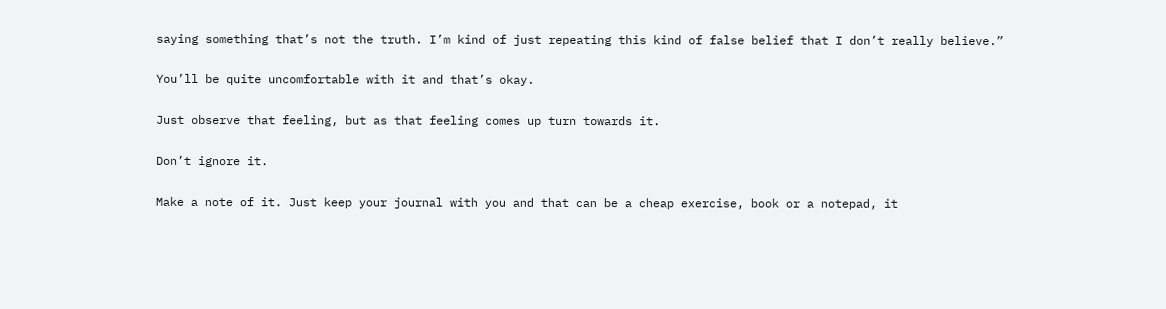saying something that’s not the truth. I’m kind of just repeating this kind of false belief that I don’t really believe.”

You’ll be quite uncomfortable with it and that’s okay.

Just observe that feeling, but as that feeling comes up turn towards it.

Don’t ignore it.

Make a note of it. Just keep your journal with you and that can be a cheap exercise, book or a notepad, it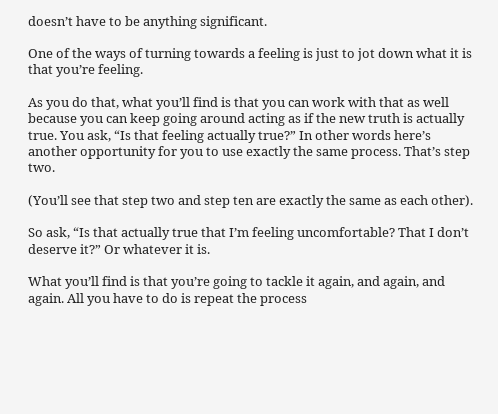doesn’t have to be anything significant.

One of the ways of turning towards a feeling is just to jot down what it is that you’re feeling.

As you do that, what you’ll find is that you can work with that as well because you can keep going around acting as if the new truth is actually true. You ask, “Is that feeling actually true?” In other words here’s another opportunity for you to use exactly the same process. That’s step two.

(You’ll see that step two and step ten are exactly the same as each other).

So ask, “Is that actually true that I’m feeling uncomfortable? That I don’t deserve it?” Or whatever it is.

What you’ll find is that you’re going to tackle it again, and again, and again. All you have to do is repeat the process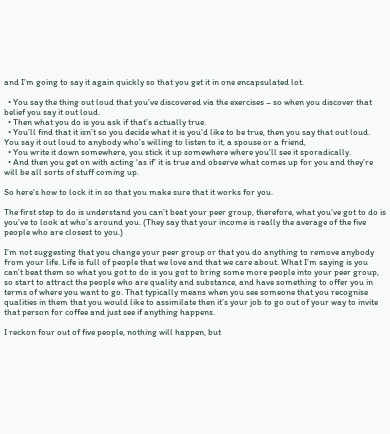and I’m going to say it again quickly so that you get it in one encapsulated lot.

  • You say the thing out loud that you’ve discovered via the exercises – so when you discover that belief you say it out loud.
  • Then what you do is you ask if that’s actually true.
  • You’ll find that it isn’t so you decide what it is you’d like to be true, then you say that out loud. You say it out loud to anybody who’s willing to listen to it, a spouse or a friend,
  • You write it down somewhere, you stick it up somewhere where you’ll see it sporadically.
  • And then you get on with acting ‘as if’ it is true and observe what comes up for you and they’re will be all sorts of stuff coming up.

So here’s how to lock it in so that you make sure that it works for you.

The first step to do is understand you can’t beat your peer group, therefore, what you’ve got to do is you’ve to look at who’s around you. (They say that your income is really the average of the five people who are closest to you.)

I’m not suggesting that you change your peer group or that you do anything to remove anybody from your life. Life is full of people that we love and that we care about. What I’m saying is you can’t beat them so what you got to do is you got to bring some more people into your peer group, so start to attract the people who are quality and substance, and have something to offer you in terms of where you want to go. That typically means when you see someone that you recognise qualities in them that you would like to assimilate then it’s your job to go out of your way to invite that person for coffee and just see if anything happens.

I reckon four out of five people, nothing will happen, but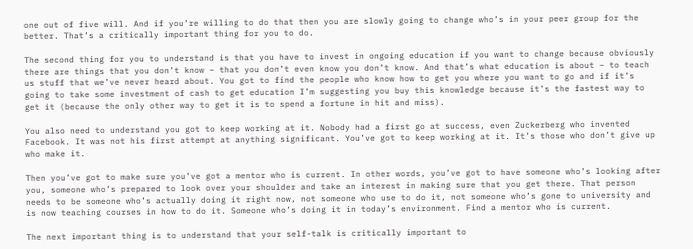one out of five will. And if you’re willing to do that then you are slowly going to change who’s in your peer group for the better. That’s a critically important thing for you to do.

The second thing for you to understand is that you have to invest in ongoing education if you want to change because obviously there are things that you don’t know – that you don’t even know you don’t know. And that’s what education is about – to teach us stuff that we’ve never heard about. You got to find the people who know how to get you where you want to go and if it’s going to take some investment of cash to get education I’m suggesting you buy this knowledge because it’s the fastest way to get it (because the only other way to get it is to spend a fortune in hit and miss).

You also need to understand you got to keep working at it. Nobody had a first go at success, even Zuckerberg who invented Facebook. It was not his first attempt at anything significant. You’ve got to keep working at it. It’s those who don’t give up who make it.

Then you’ve got to make sure you’ve got a mentor who is current. In other words, you’ve got to have someone who’s looking after you, someone who’s prepared to look over your shoulder and take an interest in making sure that you get there. That person needs to be someone who’s actually doing it right now, not someone who use to do it, not someone who’s gone to university and is now teaching courses in how to do it. Someone who’s doing it in today’s environment. Find a mentor who is current.

The next important thing is to understand that your self-talk is critically important to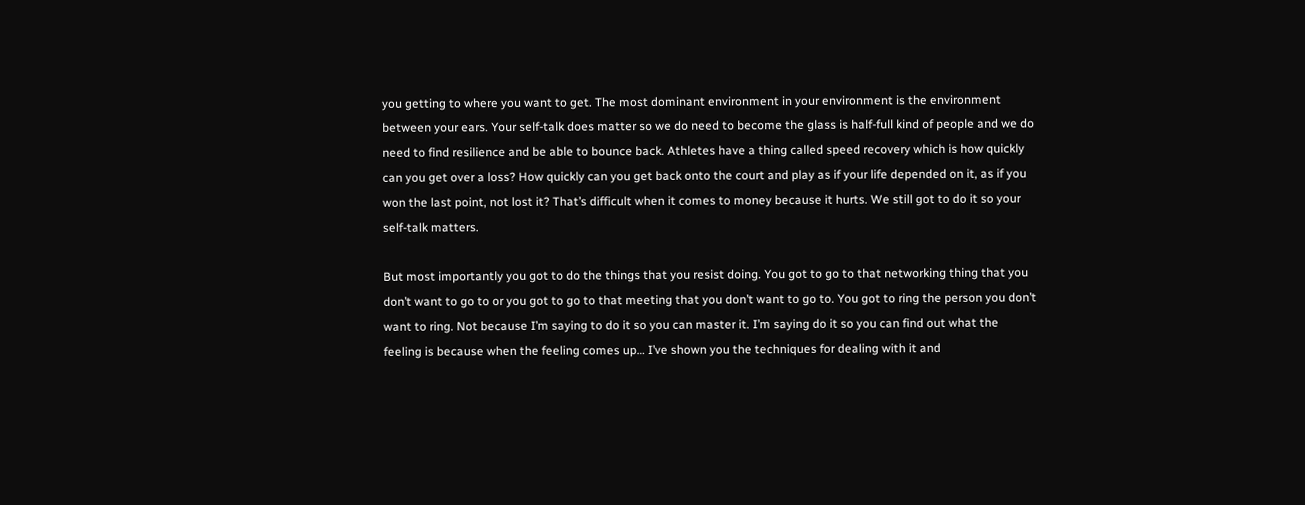you getting to where you want to get. The most dominant environment in your environment is the environment between your ears. Your self-talk does matter so we do need to become the glass is half-full kind of people and we do need to find resilience and be able to bounce back. Athletes have a thing called speed recovery which is how quickly can you get over a loss? How quickly can you get back onto the court and play as if your life depended on it, as if you won the last point, not lost it? That’s difficult when it comes to money because it hurts. We still got to do it so your self-talk matters.

But most importantly you got to do the things that you resist doing. You got to go to that networking thing that you don’t want to go to or you got to go to that meeting that you don’t want to go to. You got to ring the person you don’t want to ring. Not because I’m saying to do it so you can master it. I’m saying do it so you can find out what the feeling is because when the feeling comes up… I’ve shown you the techniques for dealing with it and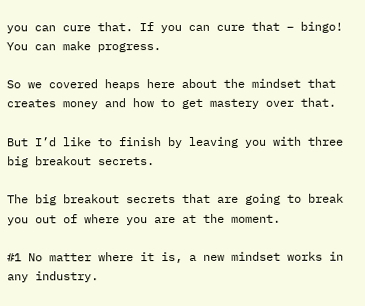you can cure that. If you can cure that – bingo! You can make progress.

So we covered heaps here about the mindset that creates money and how to get mastery over that.

But I’d like to finish by leaving you with three big breakout secrets.

The big breakout secrets that are going to break you out of where you are at the moment.

#1 No matter where it is, a new mindset works in any industry.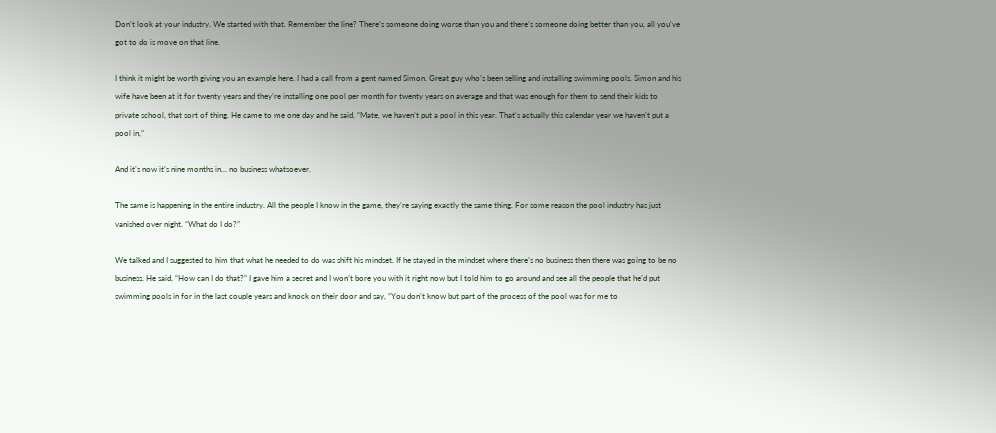Don’t look at your industry. We started with that. Remember the line? There’s someone doing worse than you and there’s someone doing better than you, all you’ve got to do is move on that line.

I think it might be worth giving you an example here. I had a call from a gent named Simon. Great guy who’s been selling and installing swimming pools. Simon and his wife have been at it for twenty years and they’re installing one pool per month for twenty years on average and that was enough for them to send their kids to private school, that sort of thing. He came to me one day and he said, “Mate, we haven’t put a pool in this year. That’s actually this calendar year we haven’t put a pool in,”

And it’s now it’s nine months in… no business whatsoever.

The same is happening in the entire industry. All the people I know in the game, they’re saying exactly the same thing. For some reason the pool industry has just vanished over night. “What do I do?”

We talked and I suggested to him that what he needed to do was shift his mindset. If he stayed in the mindset where there’s no business then there was going to be no business. He said, “How can I do that?” I gave him a secret and I won’t bore you with it right now but I told him to go around and see all the people that he’d put swimming pools in for in the last couple years and knock on their door and say, “You don’t know but part of the process of the pool was for me to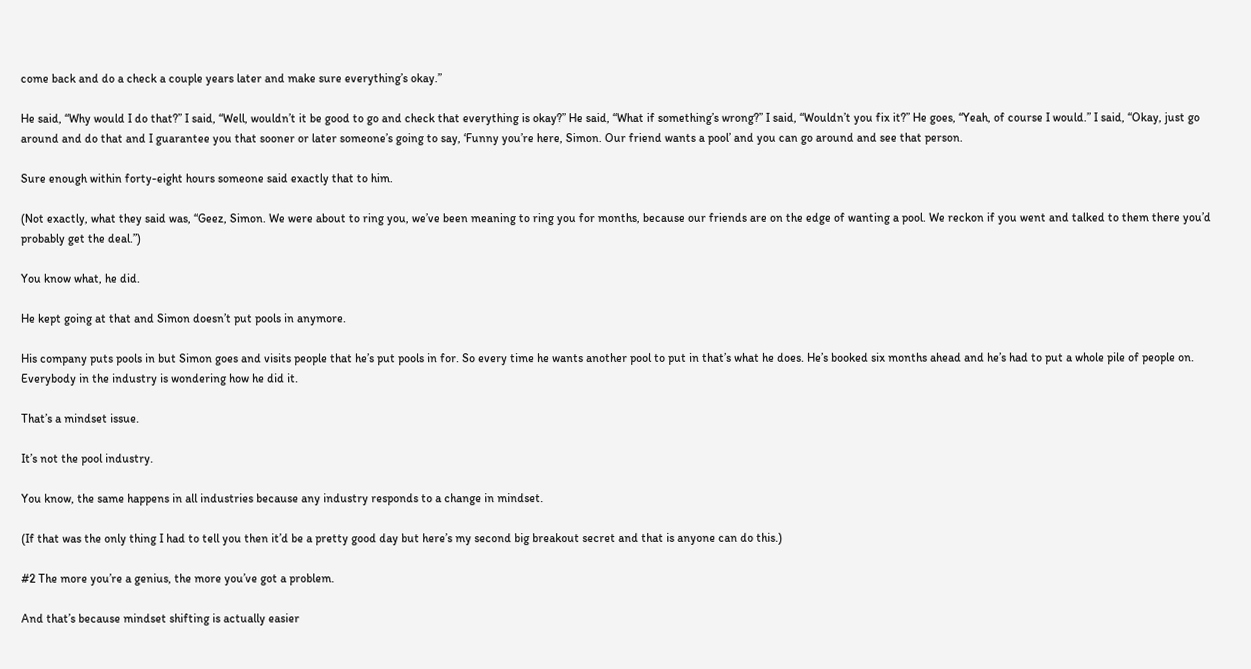come back and do a check a couple years later and make sure everything’s okay.”

He said, “Why would I do that?” I said, “Well, wouldn’t it be good to go and check that everything is okay?” He said, “What if something’s wrong?” I said, “Wouldn’t you fix it?” He goes, “Yeah, of course I would.” I said, “Okay, just go around and do that and I guarantee you that sooner or later someone’s going to say, ‘Funny you’re here, Simon. Our friend wants a pool’ and you can go around and see that person.

Sure enough within forty-eight hours someone said exactly that to him.

(Not exactly, what they said was, “Geez, Simon. We were about to ring you, we’ve been meaning to ring you for months, because our friends are on the edge of wanting a pool. We reckon if you went and talked to them there you’d probably get the deal.”)

You know what, he did.

He kept going at that and Simon doesn’t put pools in anymore.

His company puts pools in but Simon goes and visits people that he’s put pools in for. So every time he wants another pool to put in that’s what he does. He’s booked six months ahead and he’s had to put a whole pile of people on. Everybody in the industry is wondering how he did it.

That’s a mindset issue.

It’s not the pool industry.

You know, the same happens in all industries because any industry responds to a change in mindset.

(If that was the only thing I had to tell you then it’d be a pretty good day but here’s my second big breakout secret and that is anyone can do this.)

#2 The more you’re a genius, the more you’ve got a problem.

And that’s because mindset shifting is actually easier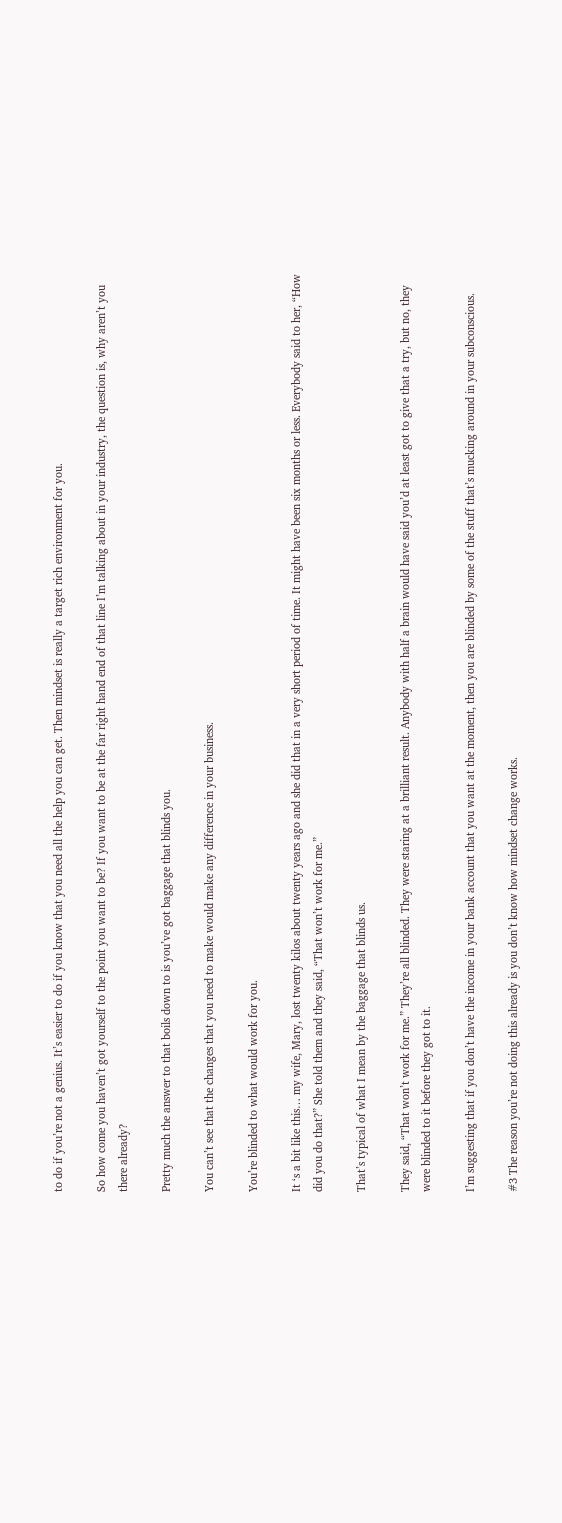to do if you’re not a genius. It’s easier to do if you know that you need all the help you can get. Then mindset is really a target rich environment for you.

So how come you haven’t got yourself to the point you want to be? If you want to be at the far right hand end of that line I’m talking about in your industry, the question is, why aren’t you there already?

Pretty much the answer to that boils down to is you’ve got baggage that blinds you.

You can’t see that the changes that you need to make would make any difference in your business.

You’re blinded to what would work for you.

It ‘s a bit like this… my wife, Mary, lost twenty kilos about twenty years ago and she did that in a very short period of time. It might have been six months or less. Everybody said to her, “How did you do that?” She told them and they said, “That won’t work for me.”

That’s typical of what I mean by the baggage that blinds us.

They said, “That won’t work for me.” They’re all blinded. They were staring at a brilliant result. Anybody with half a brain would have said you’d at least got to give that a try, but no, they were blinded to it before they got to it.

I’m suggesting that if you don’t have the income in your bank account that you want at the moment, then you are blinded by some of the stuff that’s mucking around in your subconscious.

#3 The reason you’re not doing this already is you don’t know how mindset change works.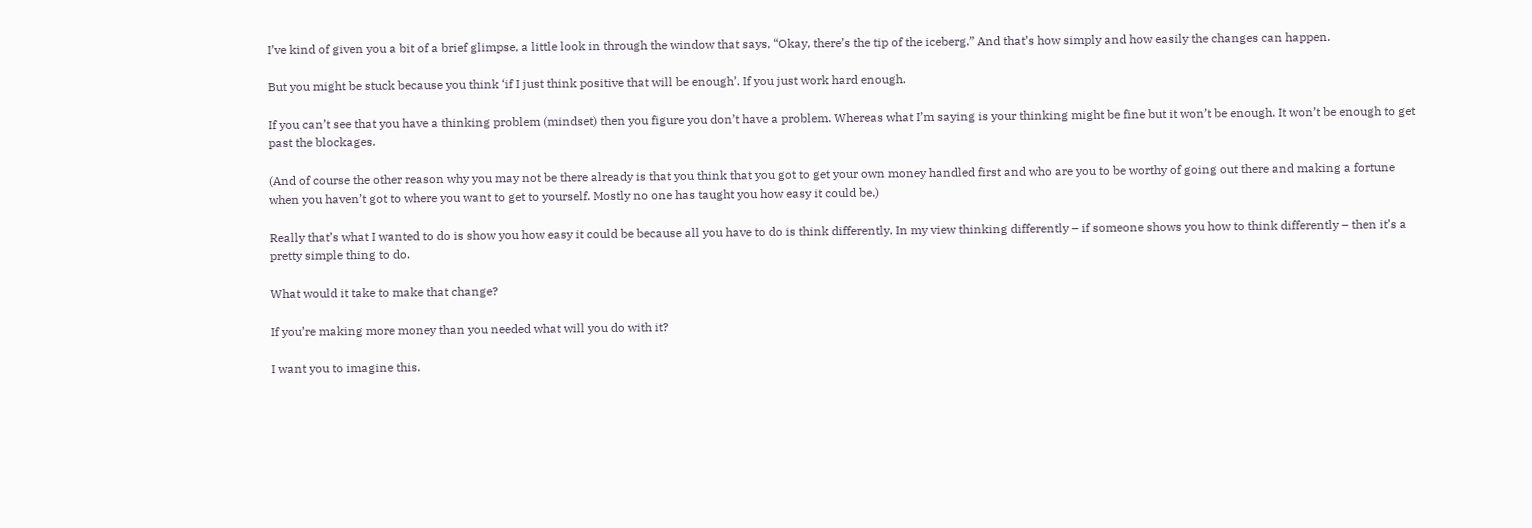I’ve kind of given you a bit of a brief glimpse, a little look in through the window that says, “Okay, there’s the tip of the iceberg.” And that’s how simply and how easily the changes can happen.

But you might be stuck because you think ‘if I just think positive that will be enough’. If you just work hard enough.

If you can’t see that you have a thinking problem (mindset) then you figure you don’t have a problem. Whereas what I’m saying is your thinking might be fine but it won’t be enough. It won’t be enough to get past the blockages.

(And of course the other reason why you may not be there already is that you think that you got to get your own money handled first and who are you to be worthy of going out there and making a fortune when you haven’t got to where you want to get to yourself. Mostly no one has taught you how easy it could be.)

Really that’s what I wanted to do is show you how easy it could be because all you have to do is think differently. In my view thinking differently – if someone shows you how to think differently – then it’s a pretty simple thing to do.

What would it take to make that change?

If you’re making more money than you needed what will you do with it?

I want you to imagine this.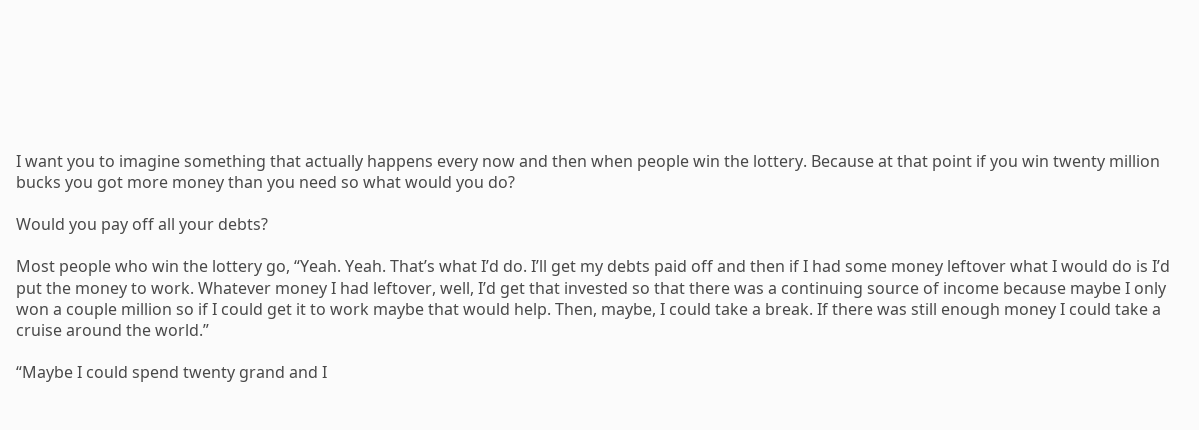I want you to imagine something that actually happens every now and then when people win the lottery. Because at that point if you win twenty million bucks you got more money than you need so what would you do?

Would you pay off all your debts?

Most people who win the lottery go, “Yeah. Yeah. That’s what I’d do. I’ll get my debts paid off and then if I had some money leftover what I would do is I’d put the money to work. Whatever money I had leftover, well, I’d get that invested so that there was a continuing source of income because maybe I only won a couple million so if I could get it to work maybe that would help. Then, maybe, I could take a break. If there was still enough money I could take a cruise around the world.”

“Maybe I could spend twenty grand and I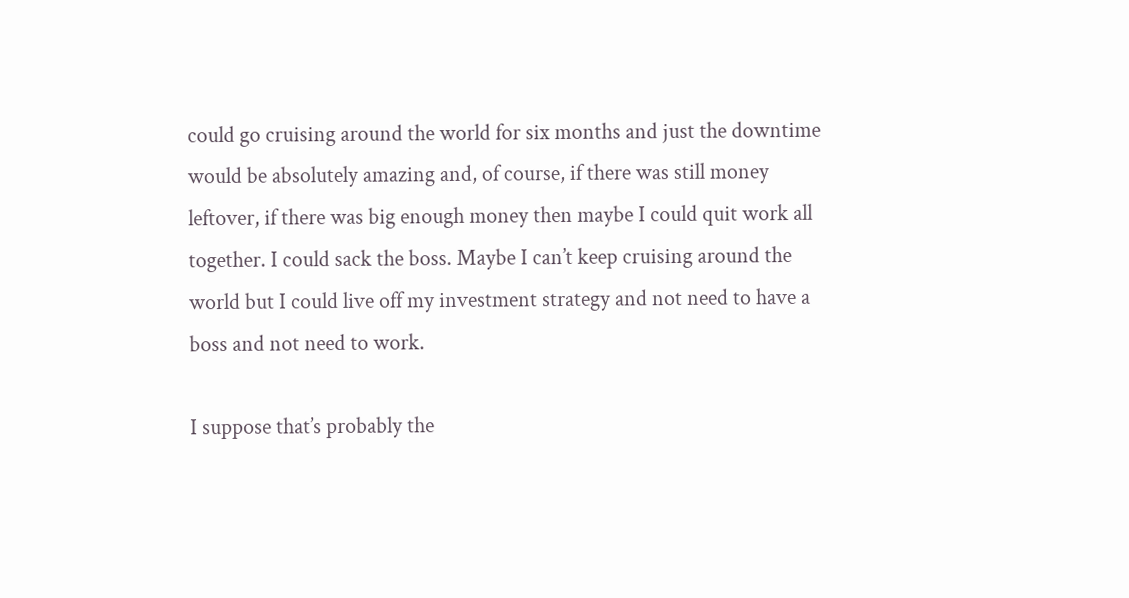could go cruising around the world for six months and just the downtime would be absolutely amazing and, of course, if there was still money leftover, if there was big enough money then maybe I could quit work all together. I could sack the boss. Maybe I can’t keep cruising around the world but I could live off my investment strategy and not need to have a boss and not need to work.

I suppose that’s probably the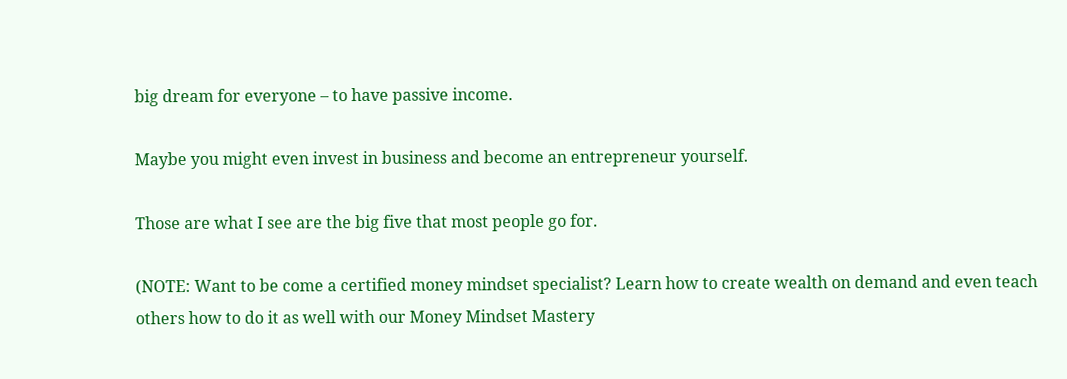big dream for everyone – to have passive income.

Maybe you might even invest in business and become an entrepreneur yourself.

Those are what I see are the big five that most people go for.

(NOTE: Want to be come a certified money mindset specialist? Learn how to create wealth on demand and even teach others how to do it as well with our Money Mindset Mastery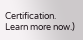Certification. Learn more now.)